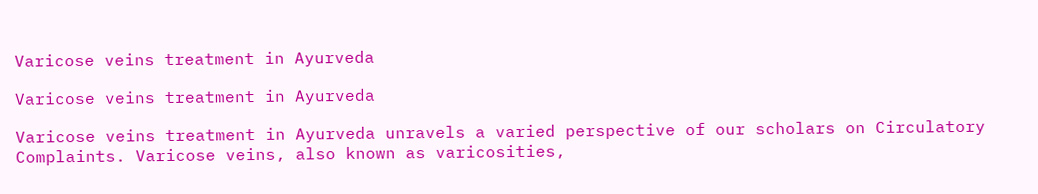Varicose veins treatment in Ayurveda

Varicose veins treatment in Ayurveda

Varicose veins treatment in Ayurveda unravels a varied perspective of our scholars on Circulatory Complaints. Varicose veins, also known as varicosities,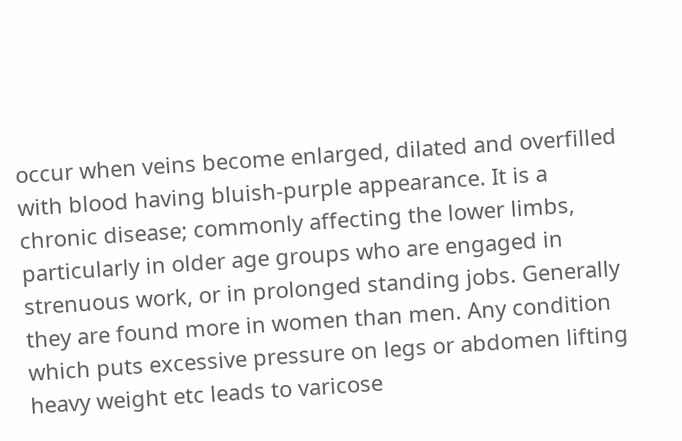occur when veins become enlarged, dilated and overfilled with blood having bluish-purple appearance. It is a chronic disease; commonly affecting the lower limbs, particularly in older age groups who are engaged in strenuous work, or in prolonged standing jobs. Generally they are found more in women than men. Any condition which puts excessive pressure on legs or abdomen lifting heavy weight etc leads to varicose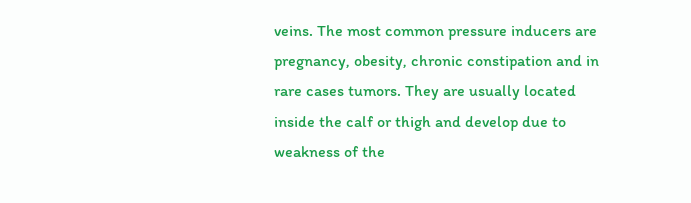veins. The most common pressure inducers are pregnancy, obesity, chronic constipation and in rare cases tumors. They are usually located inside the calf or thigh and develop due to weakness of the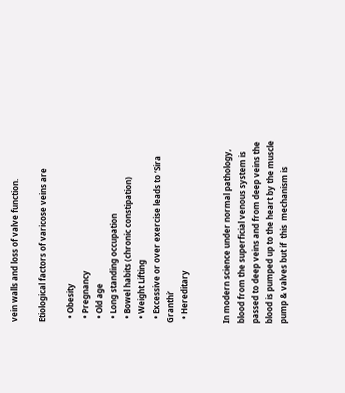vein walls and loss of valve function.

Etiological factors of varicose veins are

  • Obesity
  • Pregnancy
  • Old age
  • Long standing occupation
  • Bowel habits (chronic constipation)
  • Weight Lifting
  • Excessive or over exercise leads to ‘Sira Granthi’
  • Hereditary


In modern science under normal pathology, blood from the superficial venous system is passed to deep veins and from deep veins the blood is pumped up to the heart by the muscle pump & valves but if  this  mechanism is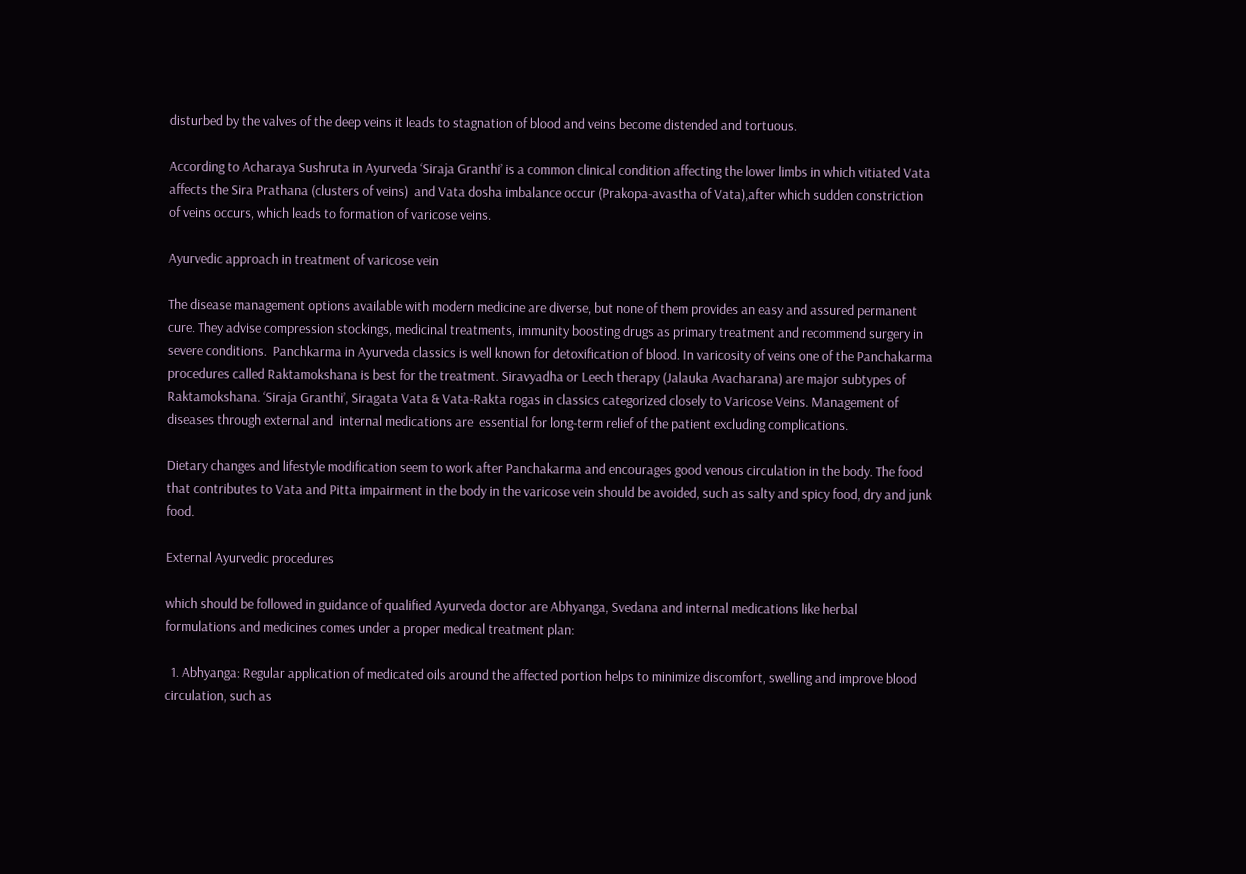disturbed by the valves of the deep veins it leads to stagnation of blood and veins become distended and tortuous.

According to Acharaya Sushruta in Ayurveda ‘Siraja Granthi’ is a common clinical condition affecting the lower limbs in which vitiated Vata affects the Sira Prathana (clusters of veins)  and Vata dosha imbalance occur (Prakopa-avastha of Vata),after which sudden constriction of veins occurs, which leads to formation of varicose veins.

Ayurvedic approach in treatment of varicose vein

The disease management options available with modern medicine are diverse, but none of them provides an easy and assured permanent cure. They advise compression stockings, medicinal treatments, immunity boosting drugs as primary treatment and recommend surgery in severe conditions.  Panchkarma in Ayurveda classics is well known for detoxification of blood. In varicosity of veins one of the Panchakarma procedures called Raktamokshana is best for the treatment. Siravyadha or Leech therapy (Jalauka Avacharana) are major subtypes of Raktamokshana. ‘Siraja Granthi’, Siragata Vata & Vata-Rakta rogas in classics categorized closely to Varicose Veins. Management of diseases through external and  internal medications are  essential for long-term relief of the patient excluding complications.

Dietary changes and lifestyle modification seem to work after Panchakarma and encourages good venous circulation in the body. The food that contributes to Vata and Pitta impairment in the body in the varicose vein should be avoided, such as salty and spicy food, dry and junk food.

External Ayurvedic procedures

which should be followed in guidance of qualified Ayurveda doctor are Abhyanga, Svedana and internal medications like herbal formulations and medicines comes under a proper medical treatment plan:

  1. Abhyanga: Regular application of medicated oils around the affected portion helps to minimize discomfort, swelling and improve blood circulation, such as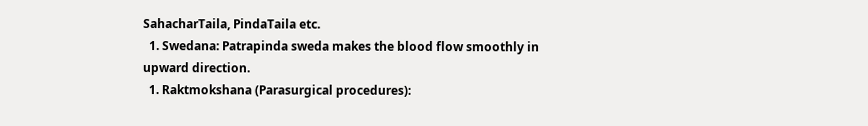SahacharTaila, PindaTaila etc.
  1. Swedana: Patrapinda sweda makes the blood flow smoothly in upward direction.
  1. Raktmokshana (Parasurgical procedures):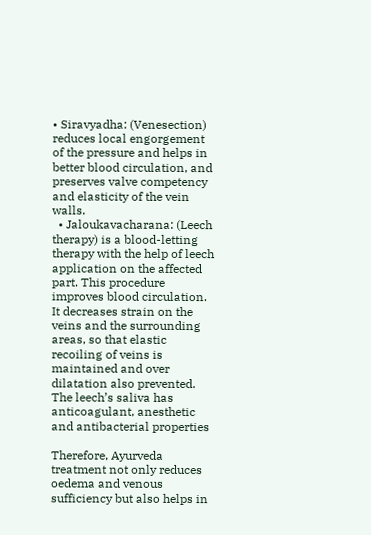• Siravyadha: (Venesection) reduces local engorgement of the pressure and helps in better blood circulation, and preserves valve competency and elasticity of the vein walls.
  • Jaloukavacharana: (Leech therapy) is a blood-letting therapy with the help of leech application on the affected part. This procedure improves blood circulation. It decreases strain on the veins and the surrounding areas, so that elastic recoiling of veins is maintained and over dilatation also prevented. The leech’s saliva has anticoagulant, anesthetic and antibacterial properties

Therefore, Ayurveda treatment not only reduces oedema and venous sufficiency but also helps in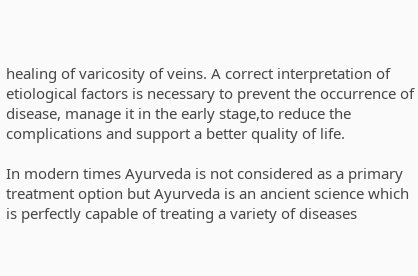healing of varicosity of veins. A correct interpretation of etiological factors is necessary to prevent the occurrence of disease, manage it in the early stage,to reduce the complications and support a better quality of life.

In modern times Ayurveda is not considered as a primary treatment option but Ayurveda is an ancient science which is perfectly capable of treating a variety of diseases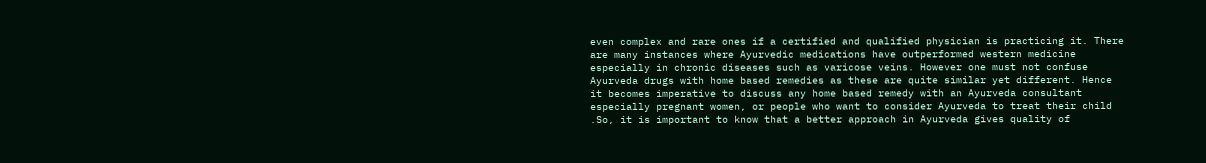even complex and rare ones if a certified and qualified physician is practicing it. There are many instances where Ayurvedic medications have outperformed western medicine especially in chronic diseases such as varicose veins. However one must not confuse Ayurveda drugs with home based remedies as these are quite similar yet different. Hence it becomes imperative to discuss any home based remedy with an Ayurveda consultant especially pregnant women, or people who want to consider Ayurveda to treat their child .So, it is important to know that a better approach in Ayurveda gives quality of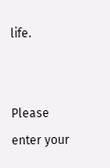life.


Please enter your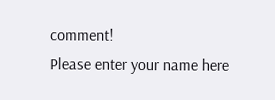comment!
Please enter your name here